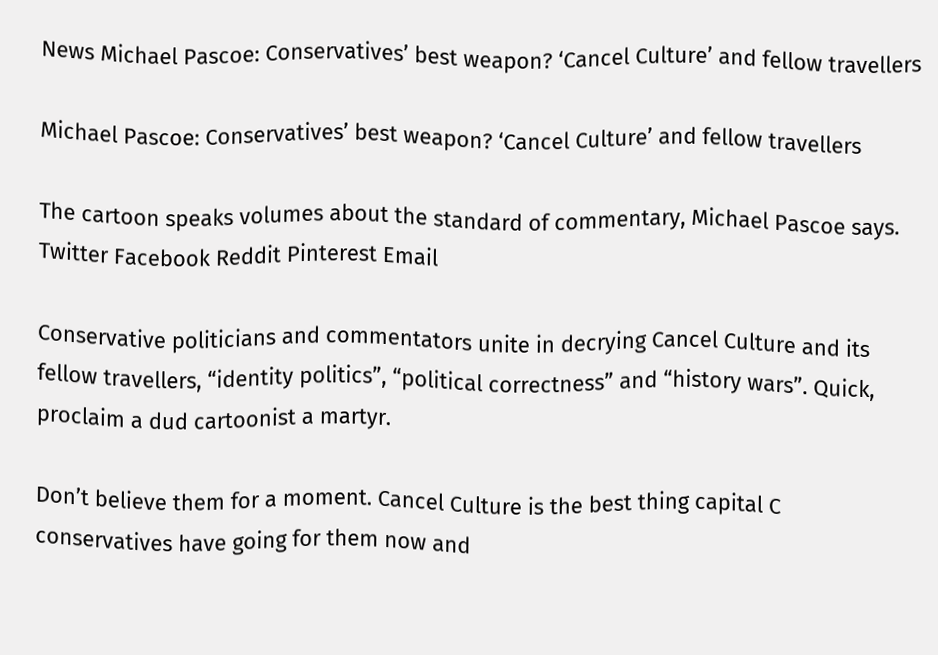News Michael Pascoe: Conservatives’ best weapon? ‘Cancel Culture’ and fellow travellers

Michael Pascoe: Conservatives’ best weapon? ‘Cancel Culture’ and fellow travellers

The cartoon speaks volumes about the standard of commentary, Michael Pascoe says.
Twitter Facebook Reddit Pinterest Email

Conservative politicians and commentators unite in decrying Cancel Culture and its fellow travellers, “identity politics”, “political correctness” and “history wars”. Quick, proclaim a dud cartoonist a martyr.

Don’t believe them for a moment. Cancel Culture is the best thing capital C conservatives have going for them now and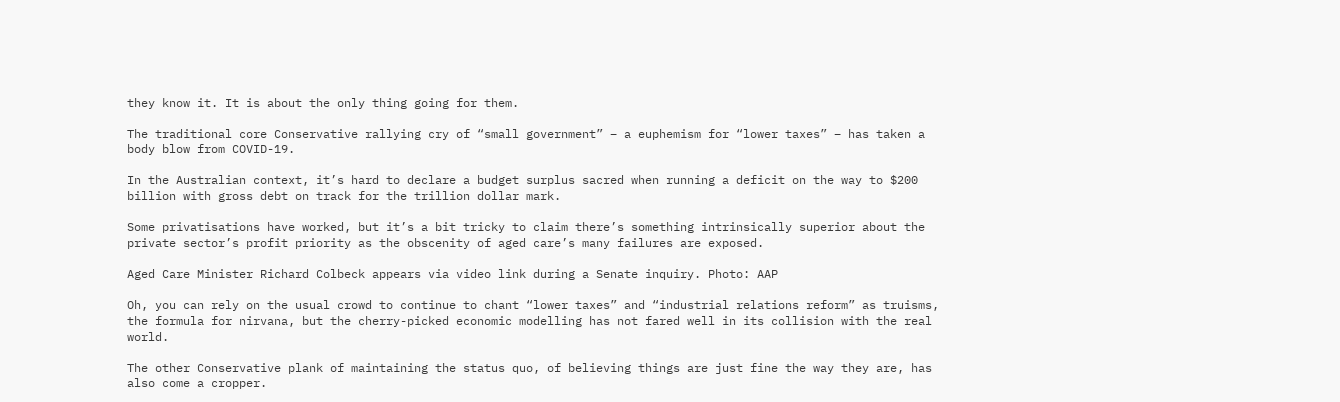they know it. It is about the only thing going for them.

The traditional core Conservative rallying cry of “small government” – a euphemism for “lower taxes” – has taken a body blow from COVID-19.

In the Australian context, it’s hard to declare a budget surplus sacred when running a deficit on the way to $200 billion with gross debt on track for the trillion dollar mark.

Some privatisations have worked, but it’s a bit tricky to claim there’s something intrinsically superior about the private sector’s profit priority as the obscenity of aged care’s many failures are exposed.

Aged Care Minister Richard Colbeck appears via video link during a Senate inquiry. Photo: AAP

Oh, you can rely on the usual crowd to continue to chant “lower taxes” and “industrial relations reform” as truisms, the formula for nirvana, but the cherry-picked economic modelling has not fared well in its collision with the real world.

The other Conservative plank of maintaining the status quo, of believing things are just fine the way they are, has also come a cropper.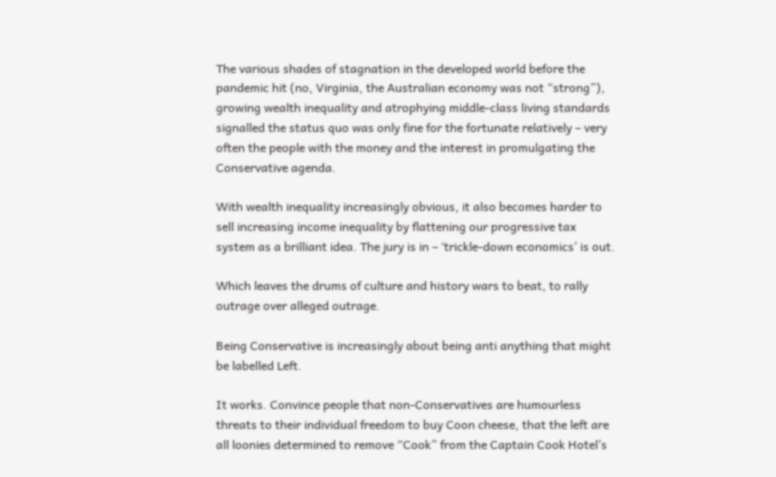The various shades of stagnation in the developed world before the pandemic hit (no, Virginia, the Australian economy was not “strong”), growing wealth inequality and atrophying middle-class living standards signalled the status quo was only fine for the fortunate relatively – very often the people with the money and the interest in promulgating the Conservative agenda.

With wealth inequality increasingly obvious, it also becomes harder to sell increasing income inequality by flattening our progressive tax system as a brilliant idea. The jury is in – ‘trickle-down economics’ is out.

Which leaves the drums of culture and history wars to beat, to rally outrage over alleged outrage.

Being Conservative is increasingly about being anti anything that might be labelled Left.

It works. Convince people that non-Conservatives are humourless threats to their individual freedom to buy Coon cheese, that the left are all loonies determined to remove “Cook” from the Captain Cook Hotel’s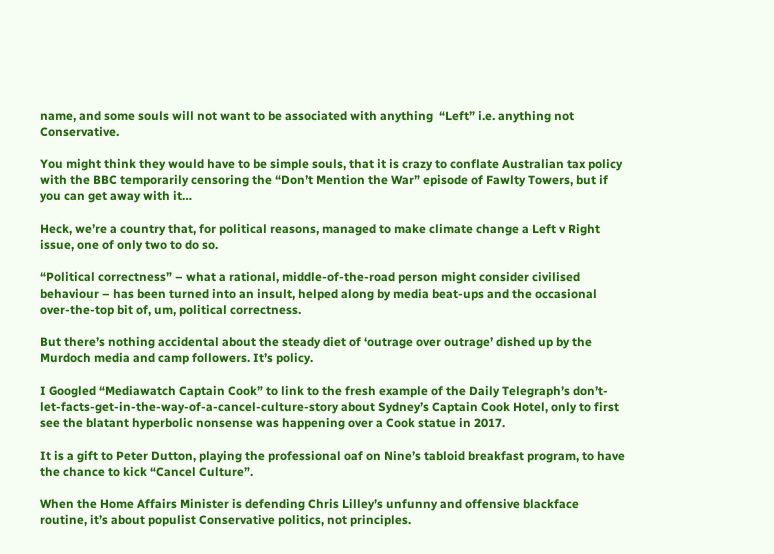name, and some souls will not want to be associated with anything  “Left” i.e. anything not Conservative.

You might think they would have to be simple souls, that it is crazy to conflate Australian tax policy with the BBC temporarily censoring the “Don’t Mention the War” episode of Fawlty Towers, but if you can get away with it…

Heck, we’re a country that, for political reasons, managed to make climate change a Left v Right issue, one of only two to do so.

“Political correctness” – what a rational, middle-of-the-road person might consider civilised behaviour – has been turned into an insult, helped along by media beat-ups and the occasional over-the-top bit of, um, political correctness.

But there’s nothing accidental about the steady diet of ‘outrage over outrage’ dished up by the Murdoch media and camp followers. It’s policy.

I Googled “Mediawatch Captain Cook” to link to the fresh example of the Daily Telegraph’s don’t-let-facts-get-in-the-way-of-a-cancel-culture-story about Sydney’s Captain Cook Hotel, only to first see the blatant hyperbolic nonsense was happening over a Cook statue in 2017.

It is a gift to Peter Dutton, playing the professional oaf on Nine’s tabloid breakfast program, to have the chance to kick “Cancel Culture”.

When the Home Affairs Minister is defending Chris Lilley’s unfunny and offensive blackface routine, it’s about populist Conservative politics, not principles.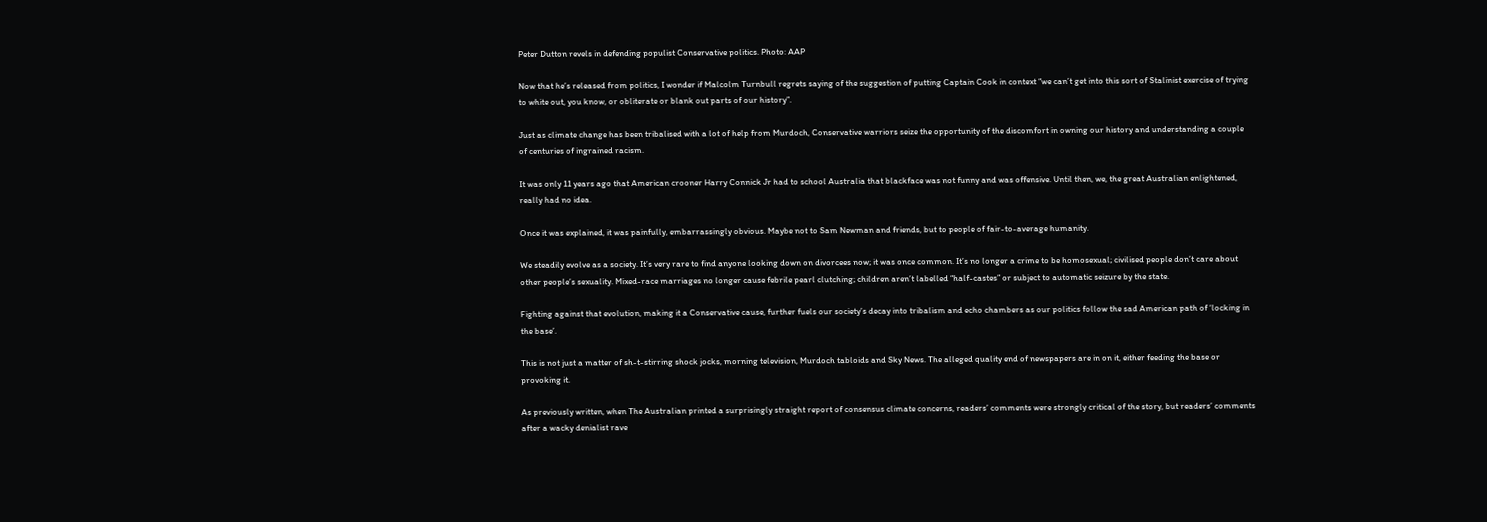Peter Dutton revels in defending populist Conservative politics. Photo: AAP

Now that he’s released from politics, I wonder if Malcolm Turnbull regrets saying of the suggestion of putting Captain Cook in context “we can’t get into this sort of Stalinist exercise of trying to white out, you know, or obliterate or blank out parts of our history”.

Just as climate change has been tribalised with a lot of help from Murdoch, Conservative warriors seize the opportunity of the discomfort in owning our history and understanding a couple of centuries of ingrained racism.

It was only 11 years ago that American crooner Harry Connick Jr had to school Australia that blackface was not funny and was offensive. Until then, we, the great Australian enlightened, really had no idea.

Once it was explained, it was painfully, embarrassingly obvious. Maybe not to Sam Newman and friends, but to people of fair-to-average humanity.

We steadily evolve as a society. It’s very rare to find anyone looking down on divorcees now; it was once common. It’s no longer a crime to be homosexual; civilised people don’t care about other people’s sexuality. Mixed-race marriages no longer cause febrile pearl clutching; children aren’t labelled “half-castes” or subject to automatic seizure by the state.

Fighting against that evolution, making it a Conservative cause, further fuels our society’s decay into tribalism and echo chambers as our politics follow the sad American path of ‘locking in the base’.

This is not just a matter of sh-t-stirring shock jocks, morning television, Murdoch tabloids and Sky News. The alleged quality end of newspapers are in on it, either feeding the base or provoking it.

As previously written, when The Australian printed a surprisingly straight report of consensus climate concerns, readers’ comments were strongly critical of the story, but readers’ comments after a wacky denialist rave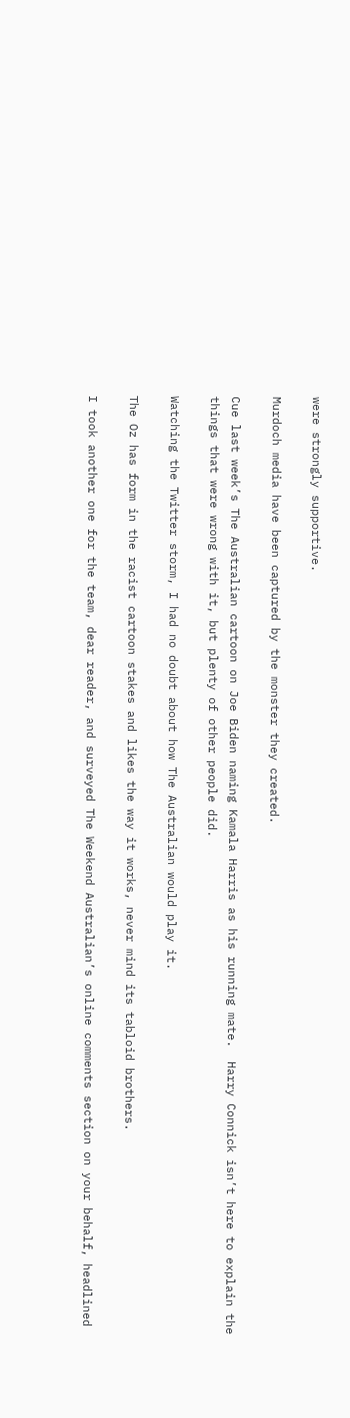were strongly supportive.

Murdoch media have been captured by the monster they created.

Cue last week’s The Australian cartoon on Joe Biden naming Kamala Harris as his running mate.  Harry Connick isn’t here to explain the things that were wrong with it, but plenty of other people did.

Watching the Twitter storm, I had no doubt about how The Australian would play it.

The Oz has form in the racist cartoon stakes and likes the way it works, never mind its tabloid brothers.

I took another one for the team, dear reader, and surveyed The Weekend Australian’s online comments section on your behalf, headlined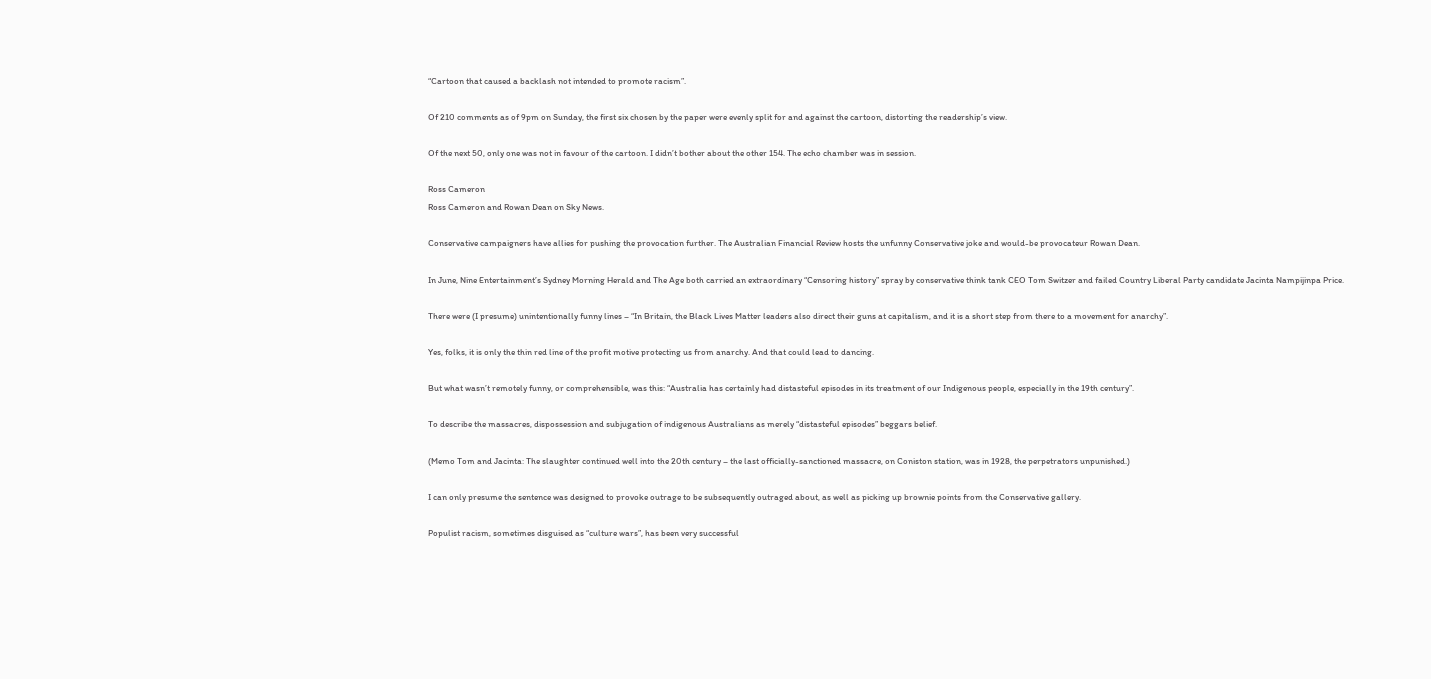“Cartoon that caused a backlash not intended to promote racism”.

Of 210 comments as of 9pm on Sunday, the first six chosen by the paper were evenly split for and against the cartoon, distorting the readership’s view.

Of the next 50, only one was not in favour of the cartoon. I didn’t bother about the other 154. The echo chamber was in session.

Ross Cameron
Ross Cameron and Rowan Dean on Sky News.

Conservative campaigners have allies for pushing the provocation further. The Australian Financial Review hosts the unfunny Conservative joke and would-be provocateur Rowan Dean.

In June, Nine Entertainment’s Sydney Morning Herald and The Age both carried an extraordinary “Censoring history” spray by conservative think tank CEO Tom Switzer and failed Country Liberal Party candidate Jacinta Nampijinpa Price.

There were (I presume) unintentionally funny lines – “In Britain, the Black Lives Matter leaders also direct their guns at capitalism, and it is a short step from there to a movement for anarchy”.

Yes, folks, it is only the thin red line of the profit motive protecting us from anarchy. And that could lead to dancing.

But what wasn’t remotely funny, or comprehensible, was this: “Australia has certainly had distasteful episodes in its treatment of our Indigenous people, especially in the 19th century”.

To describe the massacres, dispossession and subjugation of indigenous Australians as merely “distasteful episodes” beggars belief.

(Memo Tom and Jacinta: The slaughter continued well into the 20th century – the last officially-sanctioned massacre, on Coniston station, was in 1928, the perpetrators unpunished.)

I can only presume the sentence was designed to provoke outrage to be subsequently outraged about, as well as picking up brownie points from the Conservative gallery.

Populist racism, sometimes disguised as “culture wars”, has been very successful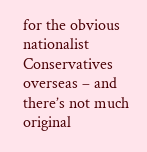for the obvious nationalist Conservatives overseas – and there’s not much original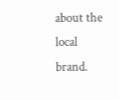about the local brand.